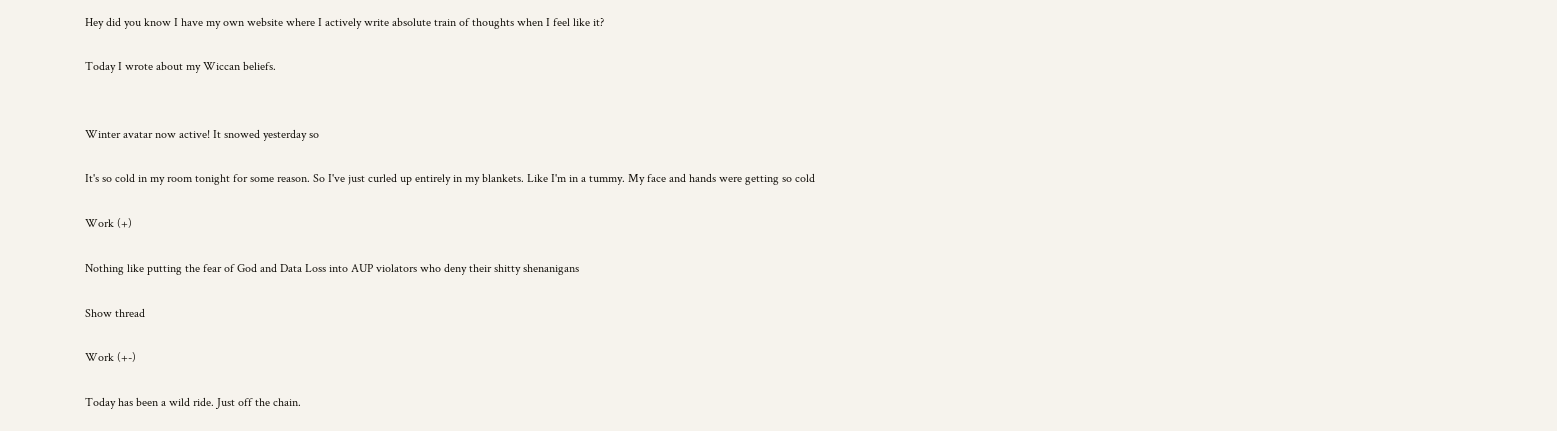Hey did you know I have my own website where I actively write absolute train of thoughts when I feel like it?

Today I wrote about my Wiccan beliefs.


Winter avatar now active! It snowed yesterday so

It's so cold in my room tonight for some reason. So I've just curled up entirely in my blankets. Like I'm in a tummy. My face and hands were getting so cold

Work (+)

Nothing like putting the fear of God and Data Loss into AUP violators who deny their shitty shenanigans

Show thread

Work (+-)

Today has been a wild ride. Just off the chain.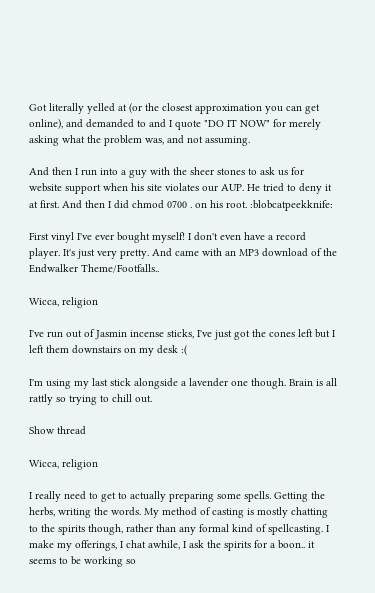Got literally yelled at (or the closest approximation you can get online), and demanded to and I quote "DO IT NOW" for merely asking what the problem was, and not assuming.

And then I run into a guy with the sheer stones to ask us for website support when his site violates our AUP. He tried to deny it at first. And then I did chmod 0700 . on his root. :blobcatpeekknife:

First vinyl I've ever bought myself! I don't even have a record player. It's just very pretty. And came with an MP3 download of the Endwalker Theme/Footfalls..

Wicca, religion

I've run out of Jasmin incense sticks, I've just got the cones left but I left them downstairs on my desk :(

I'm using my last stick alongside a lavender one though. Brain is all rattly so trying to chill out.

Show thread

Wicca, religion

I really need to get to actually preparing some spells. Getting the herbs, writing the words. My method of casting is mostly chatting to the spirits though, rather than any formal kind of spellcasting. I make my offerings, I chat awhile, I ask the spirits for a boon.. it seems to be working so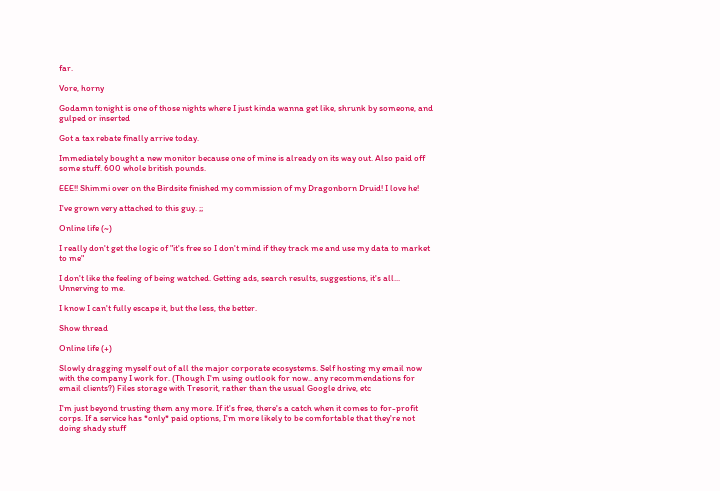far.

Vore, horny

Godamn tonight is one of those nights where I just kinda wanna get like, shrunk by someone, and gulped or inserted

Got a tax rebate finally arrive today.

Immediately bought a new monitor because one of mine is already on its way out. Also paid off some stuff. 600 whole british pounds.

EEE!! Shimmi over on the Birdsite finished my commission of my Dragonborn Druid! I love he!

I've grown very attached to this guy. ;;

Online life (~)

I really don't get the logic of "it's free so I don't mind if they track me and use my data to market to me"

I don't like the feeling of being watched. Getting ads, search results, suggestions, it's all... Unnerving to me.

I know I can't fully escape it, but the less, the better.

Show thread

Online life (+)

Slowly dragging myself out of all the major corporate ecosystems. Self hosting my email now with the company I work for. (Though I'm using outlook for now.. any recommendations for email clients?) Files storage with Tresorit, rather than the usual Google drive, etc

I'm just beyond trusting them any more. If it's free, there's a catch when it comes to for-profit corps. If a service has *only* paid options, I'm more likely to be comfortable that they're not doing shady stuff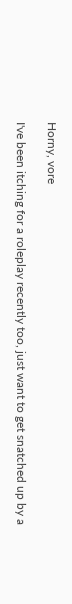Horny, vore

I've been itching for a roleplay recently too, just want to get snatched up by a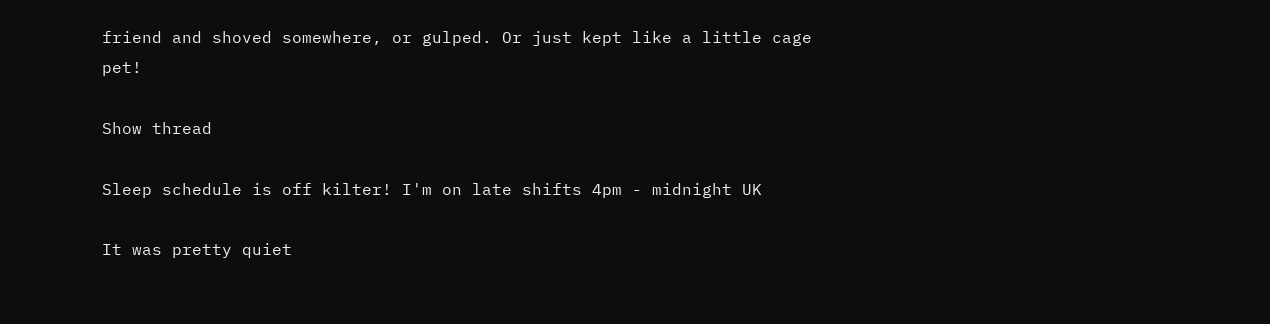friend and shoved somewhere, or gulped. Or just kept like a little cage pet!

Show thread

Sleep schedule is off kilter! I'm on late shifts 4pm - midnight UK

It was pretty quiet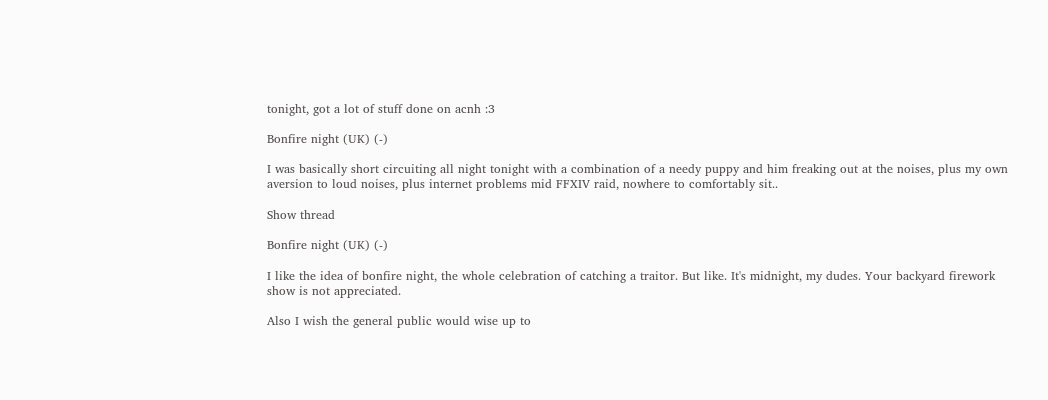tonight, got a lot of stuff done on acnh :3

Bonfire night (UK) (-)

I was basically short circuiting all night tonight with a combination of a needy puppy and him freaking out at the noises, plus my own aversion to loud noises, plus internet problems mid FFXIV raid, nowhere to comfortably sit..

Show thread

Bonfire night (UK) (-)

I like the idea of bonfire night, the whole celebration of catching a traitor. But like. It's midnight, my dudes. Your backyard firework show is not appreciated.

Also I wish the general public would wise up to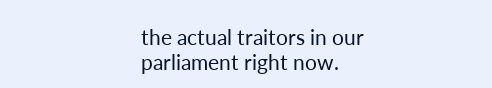the actual traitors in our parliament right now.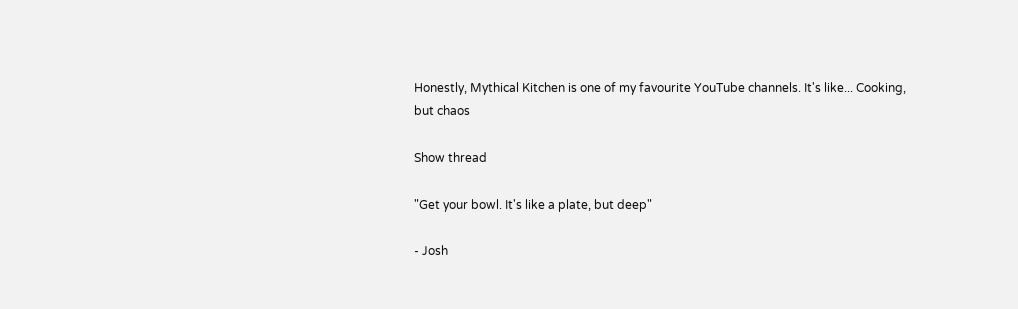Honestly, Mythical Kitchen is one of my favourite YouTube channels. It's like... Cooking, but chaos

Show thread

"Get your bowl. It's like a plate, but deep"

- Josh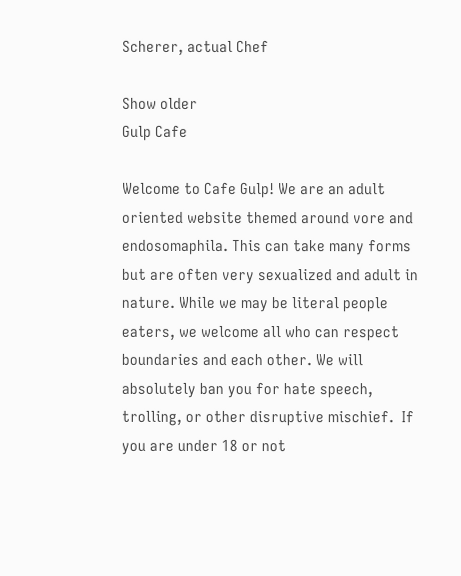Scherer, actual Chef

Show older
Gulp Cafe

Welcome to Cafe Gulp! We are an adult oriented website themed around vore and endosomaphila. This can take many forms but are often very sexualized and adult in nature. While we may be literal people eaters, we welcome all who can respect boundaries and each other. We will absolutely ban you for hate speech, trolling, or other disruptive mischief.  If you are under 18 or not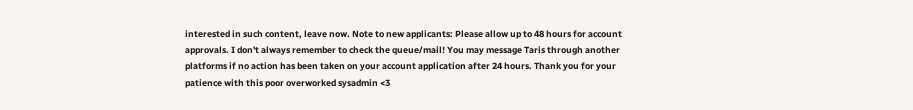interested in such content, leave now. Note to new applicants: Please allow up to 48 hours for account approvals. I don't always remember to check the queue/mail! You may message Taris through another platforms if no action has been taken on your account application after 24 hours. Thank you for your patience with this poor overworked sysadmin <3